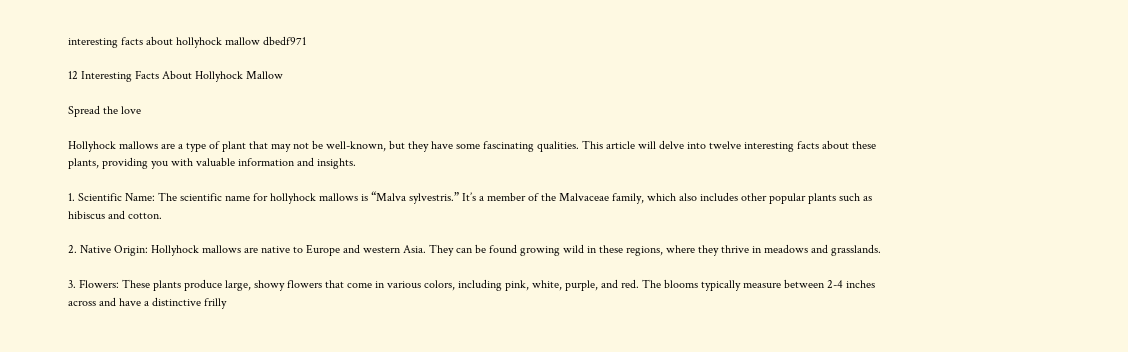interesting facts about hollyhock mallow dbedf971

12 Interesting Facts About Hollyhock Mallow

Spread the love

Hollyhock mallows are a type of plant that may not be well-known, but they have some fascinating qualities. This article will delve into twelve interesting facts about these plants, providing you with valuable information and insights.

1. Scientific Name: The scientific name for hollyhock mallows is “Malva sylvestris.” It’s a member of the Malvaceae family, which also includes other popular plants such as hibiscus and cotton.

2. Native Origin: Hollyhock mallows are native to Europe and western Asia. They can be found growing wild in these regions, where they thrive in meadows and grasslands.

3. Flowers: These plants produce large, showy flowers that come in various colors, including pink, white, purple, and red. The blooms typically measure between 2-4 inches across and have a distinctive frilly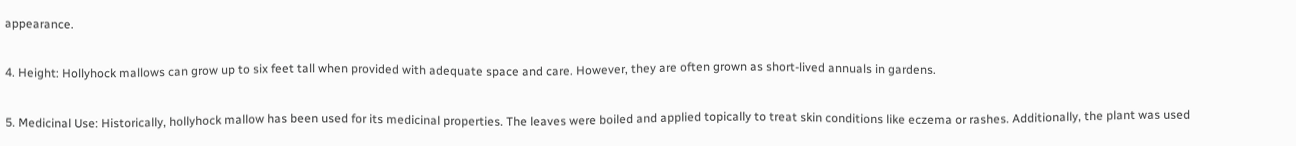appearance.

4. Height: Hollyhock mallows can grow up to six feet tall when provided with adequate space and care. However, they are often grown as short-lived annuals in gardens.

5. Medicinal Use: Historically, hollyhock mallow has been used for its medicinal properties. The leaves were boiled and applied topically to treat skin conditions like eczema or rashes. Additionally, the plant was used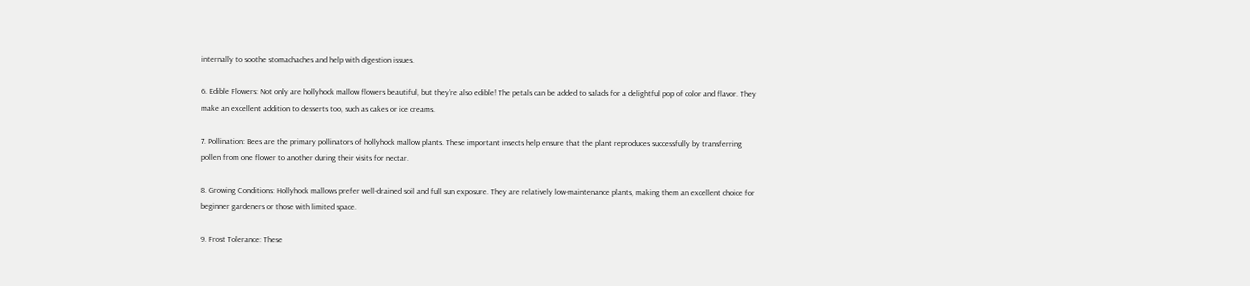internally to soothe stomachaches and help with digestion issues.

6. Edible Flowers: Not only are hollyhock mallow flowers beautiful, but they’re also edible! The petals can be added to salads for a delightful pop of color and flavor. They make an excellent addition to desserts too, such as cakes or ice creams.

7. Pollination: Bees are the primary pollinators of hollyhock mallow plants. These important insects help ensure that the plant reproduces successfully by transferring pollen from one flower to another during their visits for nectar.

8. Growing Conditions: Hollyhock mallows prefer well-drained soil and full sun exposure. They are relatively low-maintenance plants, making them an excellent choice for beginner gardeners or those with limited space.

9. Frost Tolerance: These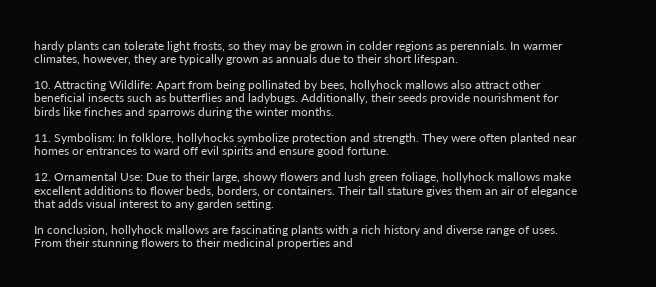hardy plants can tolerate light frosts, so they may be grown in colder regions as perennials. In warmer climates, however, they are typically grown as annuals due to their short lifespan.

10. Attracting Wildlife: Apart from being pollinated by bees, hollyhock mallows also attract other beneficial insects such as butterflies and ladybugs. Additionally, their seeds provide nourishment for birds like finches and sparrows during the winter months.

11. Symbolism: In folklore, hollyhocks symbolize protection and strength. They were often planted near homes or entrances to ward off evil spirits and ensure good fortune.

12. Ornamental Use: Due to their large, showy flowers and lush green foliage, hollyhock mallows make excellent additions to flower beds, borders, or containers. Their tall stature gives them an air of elegance that adds visual interest to any garden setting.

In conclusion, hollyhock mallows are fascinating plants with a rich history and diverse range of uses. From their stunning flowers to their medicinal properties and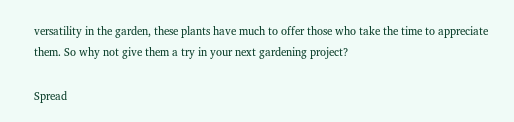versatility in the garden, these plants have much to offer those who take the time to appreciate them. So why not give them a try in your next gardening project?

Spread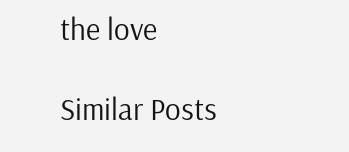the love

Similar Posts